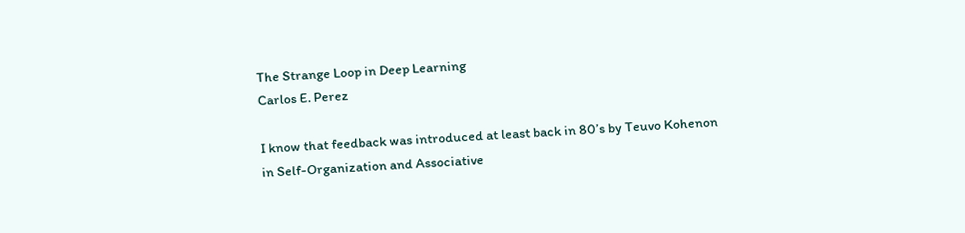The Strange Loop in Deep Learning
Carlos E. Perez

I know that feedback was introduced at least back in 80’s by Teuvo Kohenon
in Self-Organization and Associative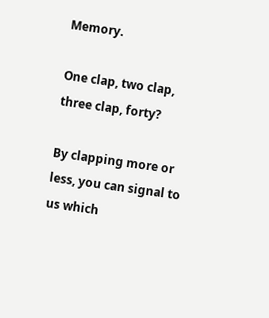Memory.

One clap, two clap, three clap, forty?

By clapping more or less, you can signal to us which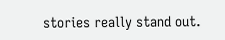stories really stand out.